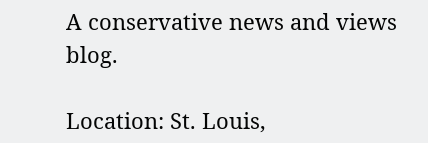A conservative news and views blog.

Location: St. Louis,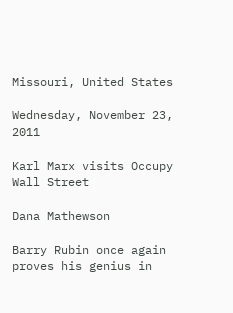Missouri, United States

Wednesday, November 23, 2011

Karl Marx visits Occupy Wall Street

Dana Mathewson

Barry Rubin once again proves his genius in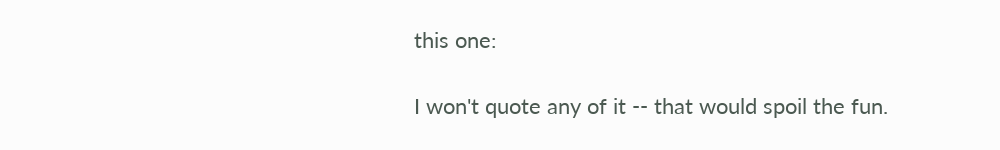this one:

I won't quote any of it -- that would spoil the fun.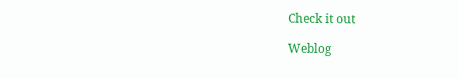Check it out

Weblog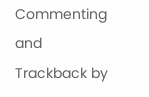Commenting and Trackback by